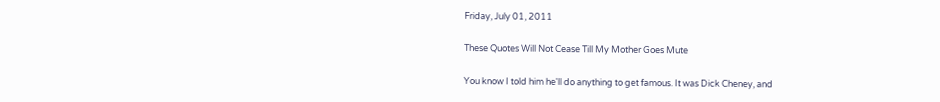Friday, July 01, 2011

These Quotes Will Not Cease Till My Mother Goes Mute

You know I told him he'll do anything to get famous. It was Dick Cheney, and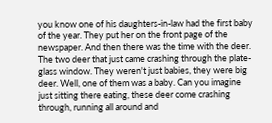you know one of his daughters-in-law had the first baby of the year. They put her on the front page of the newspaper. And then there was the time with the deer. The two deer that just came crashing through the plate-glass window. They weren't just babies, they were big deer. Well, one of them was a baby. Can you imagine just sitting there eating, these deer come crashing through, running all around and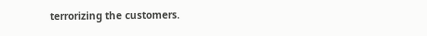terrorizing the customers.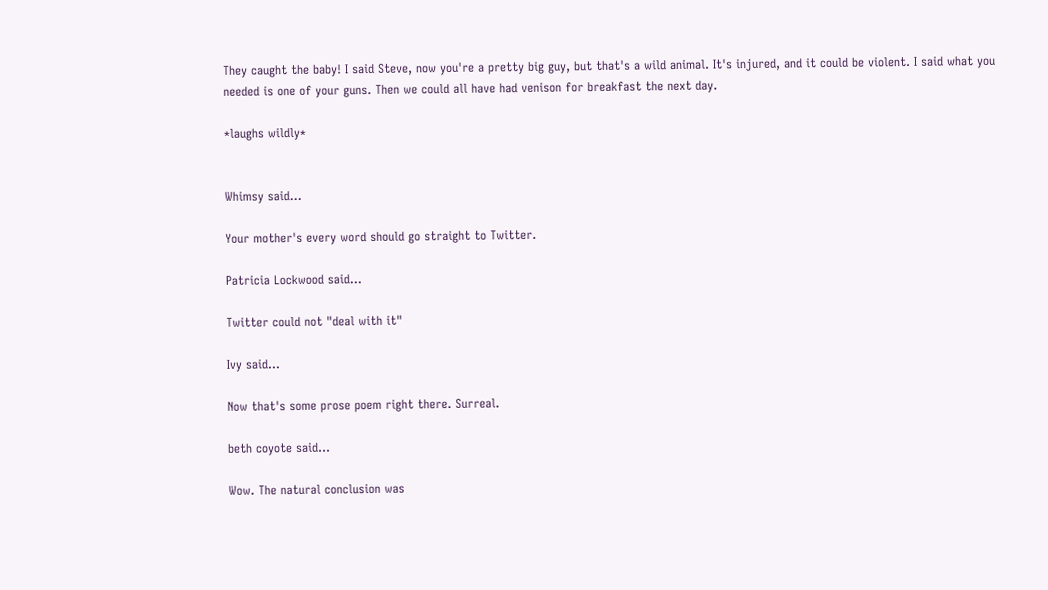They caught the baby! I said Steve, now you're a pretty big guy, but that's a wild animal. It's injured, and it could be violent. I said what you needed is one of your guns. Then we could all have had venison for breakfast the next day.

*laughs wildly*


Whimsy said...

Your mother's every word should go straight to Twitter.

Patricia Lockwood said...

Twitter could not "deal with it"

Ivy said...

Now that's some prose poem right there. Surreal.

beth coyote said...

Wow. The natural conclusion was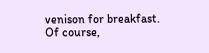venison for breakfast. Of course,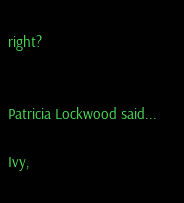right?


Patricia Lockwood said...

Ivy,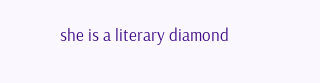she is a literary diamond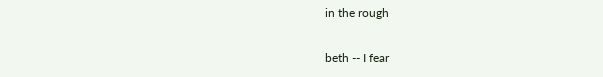in the rough

beth -- I fear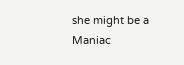she might be a Maniac